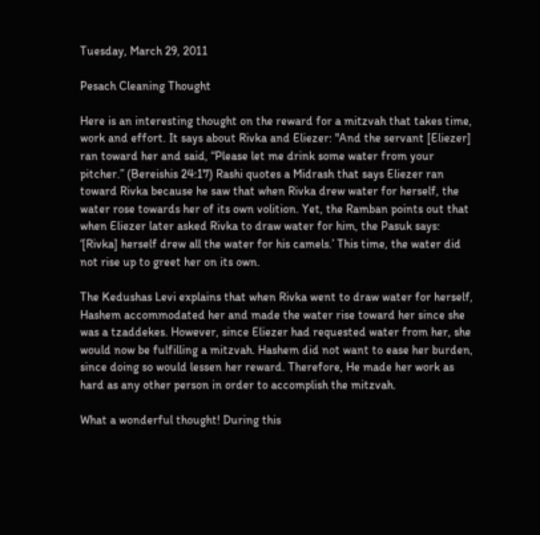Tuesday, March 29, 2011

Pesach Cleaning Thought

Here is an interesting thought on the reward for a mitzvah that takes time, work and effort. It says about Rivka and Eliezer: "And the servant [Eliezer] ran toward her and said, “Please let me drink some water from your pitcher.” (Bereishis 24:17) Rashi quotes a Midrash that says Eliezer ran toward Rivka because he saw that when Rivka drew water for herself, the water rose towards her of its own volition. Yet, the Ramban points out that when Eliezer later asked Rivka to draw water for him, the Pasuk says: ‘[Rivka] herself drew all the water for his camels.’ This time, the water did not rise up to greet her on its own.

The Kedushas Levi explains that when Rivka went to draw water for herself, Hashem accommodated her and made the water rise toward her since she was a tzaddekes. However, since Eliezer had requested water from her, she would now be fulfilling a mitzvah. Hashem did not want to ease her burden, since doing so would lessen her reward. Therefore, He made her work as hard as any other person in order to accomplish the mitzvah.

What a wonderful thought! During this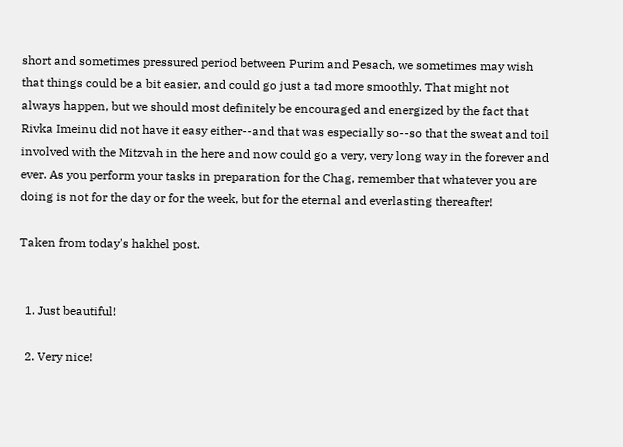short and sometimes pressured period between Purim and Pesach, we sometimes may wish that things could be a bit easier, and could go just a tad more smoothly. That might not always happen, but we should most definitely be encouraged and energized by the fact that Rivka Imeinu did not have it easy either--and that was especially so--so that the sweat and toil involved with the Mitzvah in the here and now could go a very, very long way in the forever and ever. As you perform your tasks in preparation for the Chag, remember that whatever you are doing is not for the day or for the week, but for the eternal and everlasting thereafter!

Taken from today's hakhel post.


  1. Just beautiful!

  2. Very nice!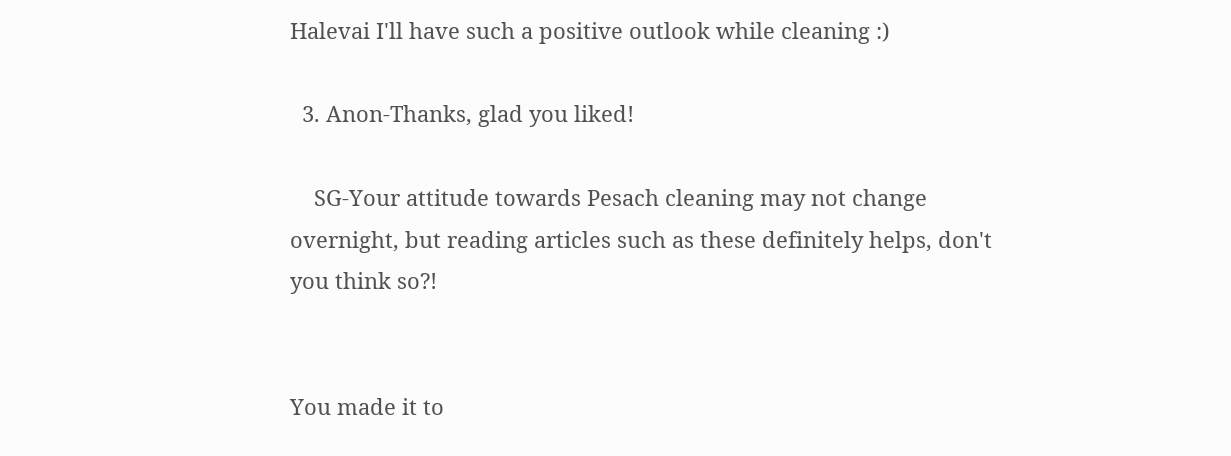Halevai I'll have such a positive outlook while cleaning :)

  3. Anon-Thanks, glad you liked!

    SG-Your attitude towards Pesach cleaning may not change overnight, but reading articles such as these definitely helps, don't you think so?!


You made it to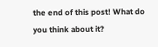the end of this post! What do you think about it?